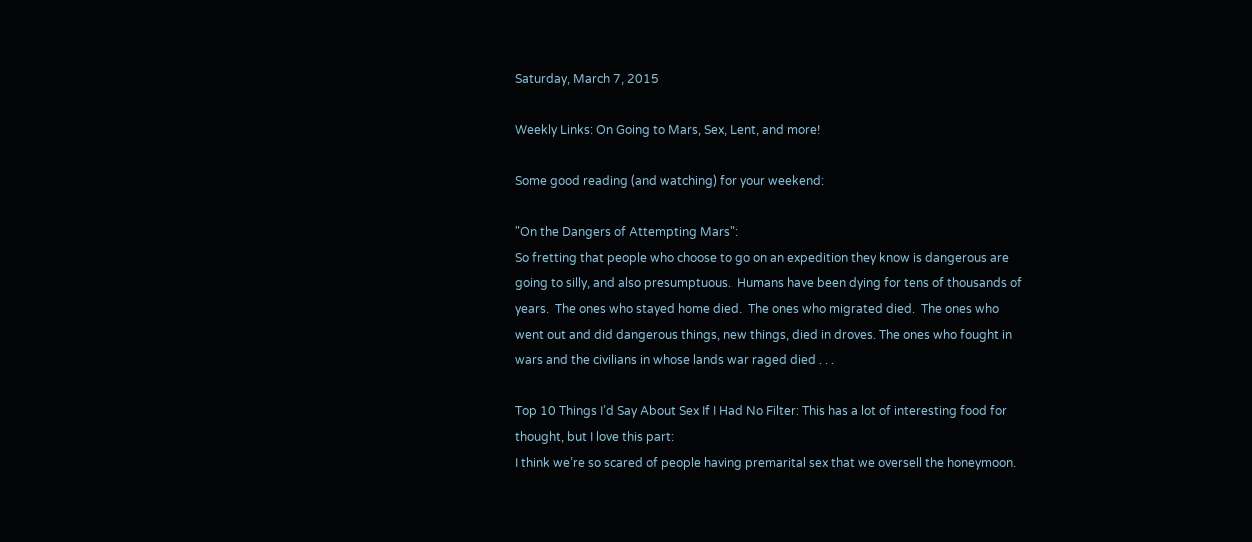Saturday, March 7, 2015

Weekly Links: On Going to Mars, Sex, Lent, and more!

Some good reading (and watching) for your weekend:

"On the Dangers of Attempting Mars":
So fretting that people who choose to go on an expedition they know is dangerous are going to silly, and also presumptuous.  Humans have been dying for tens of thousands of years.  The ones who stayed home died.  The ones who migrated died.  The ones who went out and did dangerous things, new things, died in droves. The ones who fought in wars and the civilians in whose lands war raged died . . .

Top 10 Things I’d Say About Sex If I Had No Filter: This has a lot of interesting food for thought, but I love this part:
I think we’re so scared of people having premarital sex that we oversell the honeymoon.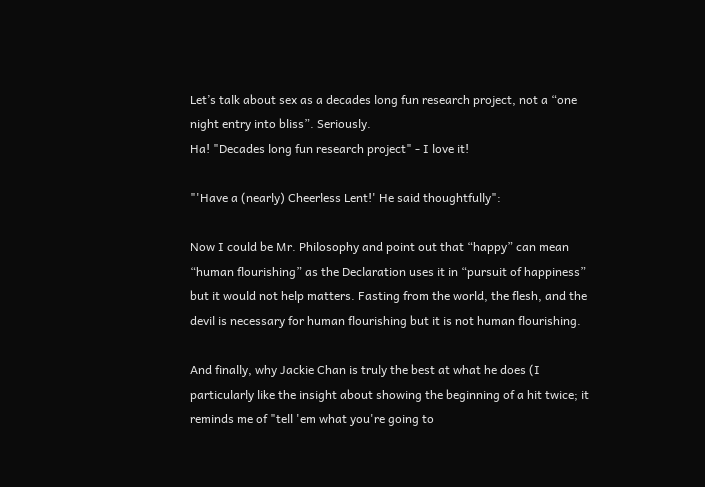Let’s talk about sex as a decades long fun research project, not a “one night entry into bliss”. Seriously.
Ha! "Decades long fun research project" - I love it!

"'Have a (nearly) Cheerless Lent!' He said thoughtfully":

Now I could be Mr. Philosophy and point out that “happy” can mean “human flourishing” as the Declaration uses it in “pursuit of happiness” but it would not help matters. Fasting from the world, the flesh, and the devil is necessary for human flourishing but it is not human flourishing.

And finally, why Jackie Chan is truly the best at what he does (I particularly like the insight about showing the beginning of a hit twice; it reminds me of "tell 'em what you're going to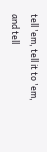tell 'em, tell it to 'em, and tell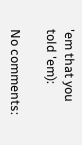'em that you told 'em):

No comments: